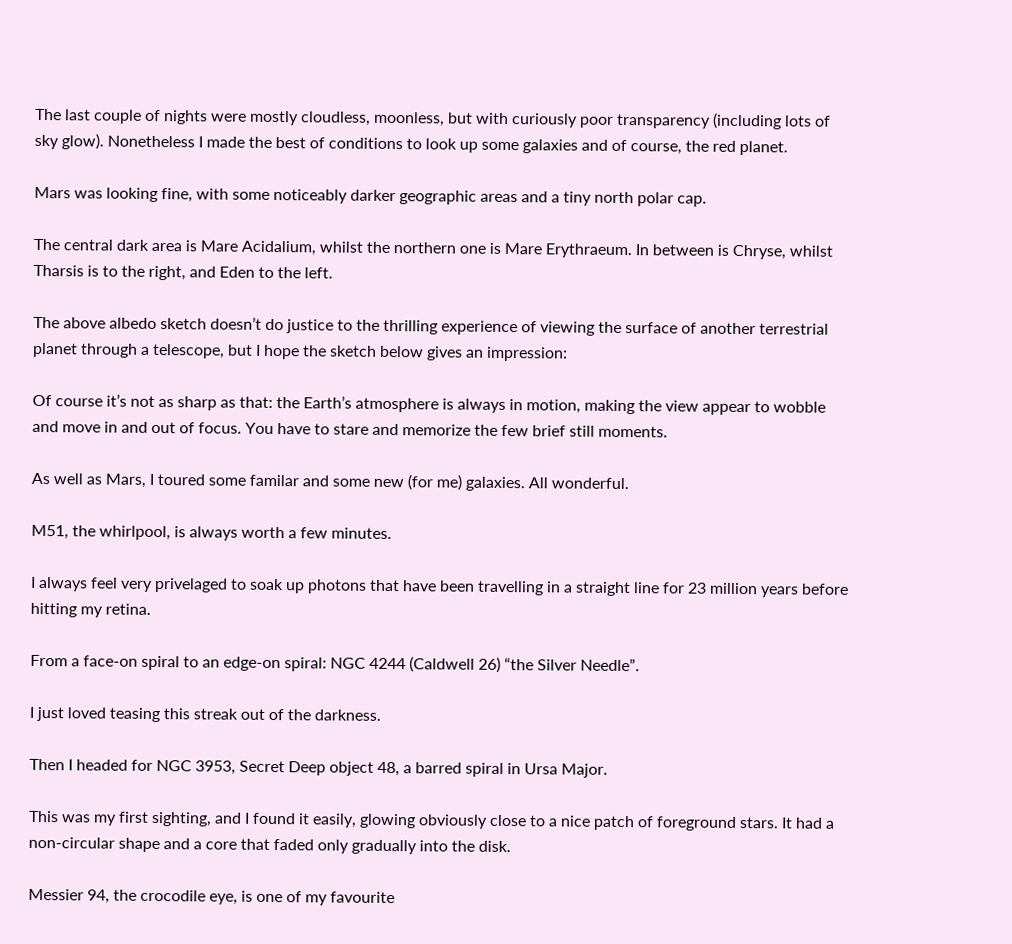The last couple of nights were mostly cloudless, moonless, but with curiously poor transparency (including lots of sky glow). Nonetheless I made the best of conditions to look up some galaxies and of course, the red planet.

Mars was looking fine, with some noticeably darker geographic areas and a tiny north polar cap.

The central dark area is Mare Acidalium, whilst the northern one is Mare Erythraeum. In between is Chryse, whilst Tharsis is to the right, and Eden to the left.

The above albedo sketch doesn’t do justice to the thrilling experience of viewing the surface of another terrestrial planet through a telescope, but I hope the sketch below gives an impression:

Of course it’s not as sharp as that: the Earth’s atmosphere is always in motion, making the view appear to wobble and move in and out of focus. You have to stare and memorize the few brief still moments.

As well as Mars, I toured some familar and some new (for me) galaxies. All wonderful.

M51, the whirlpool, is always worth a few minutes.

I always feel very privelaged to soak up photons that have been travelling in a straight line for 23 million years before hitting my retina.

From a face-on spiral to an edge-on spiral: NGC 4244 (Caldwell 26) “the Silver Needle”.

I just loved teasing this streak out of the darkness.

Then I headed for NGC 3953, Secret Deep object 48, a barred spiral in Ursa Major.

This was my first sighting, and I found it easily, glowing obviously close to a nice patch of foreground stars. It had a non-circular shape and a core that faded only gradually into the disk.

Messier 94, the crocodile eye, is one of my favourite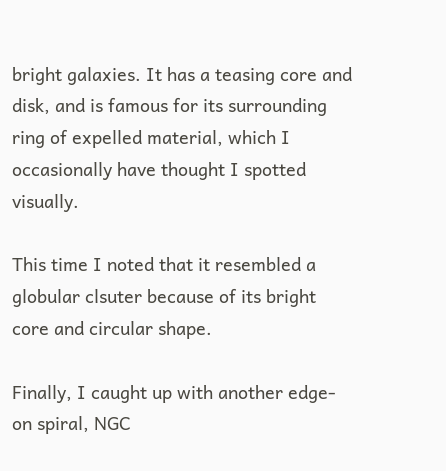bright galaxies. It has a teasing core and disk, and is famous for its surrounding ring of expelled material, which I occasionally have thought I spotted visually.

This time I noted that it resembled a globular clsuter because of its bright core and circular shape.

Finally, I caught up with another edge-on spiral, NGC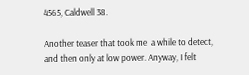4565, Caldwell 38.

Another teaser that took me  a while to detect, and then only at low power. Anyway, I felt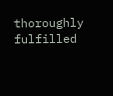thoroughly fulfilled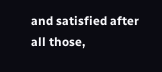and satisfied after all those,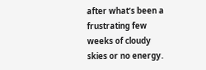after what’s been a frustrating few weeks of cloudy skies or no energy.